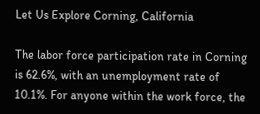Let Us Explore Corning, California

The labor force participation rate in Corning is 62.6%, with an unemployment rate of 10.1%. For anyone within the work force, the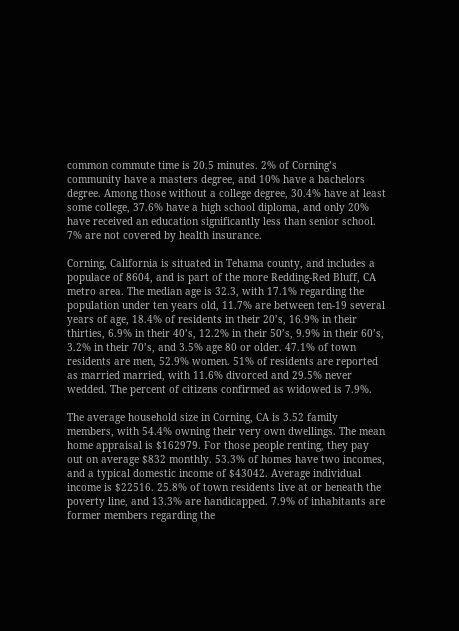common commute time is 20.5 minutes. 2% of Corning’s community have a masters degree, and 10% have a bachelors degree. Among those without a college degree, 30.4% have at least some college, 37.6% have a high school diploma, and only 20% have received an education significantly less than senior school. 7% are not covered by health insurance.

Corning, California is situated in Tehama county, and includes a populace of 8604, and is part of the more Redding-Red Bluff, CA metro area. The median age is 32.3, with 17.1% regarding the population under ten years old, 11.7% are between ten-19 several years of age, 18.4% of residents in their 20’s, 16.9% in their thirties, 6.9% in their 40’s, 12.2% in their 50’s, 9.9% in their 60’s, 3.2% in their 70’s, and 3.5% age 80 or older. 47.1% of town residents are men, 52.9% women. 51% of residents are reported as married married, with 11.6% divorced and 29.5% never wedded. The percent of citizens confirmed as widowed is 7.9%.

The average household size in Corning, CA is 3.52 family members, with 54.4% owning their very own dwellings. The mean home appraisal is $162979. For those people renting, they pay out on average $832 monthly. 53.3% of homes have two incomes, and a typical domestic income of $43042. Average individual income is $22516. 25.8% of town residents live at or beneath the poverty line, and 13.3% are handicapped. 7.9% of inhabitants are former members regarding the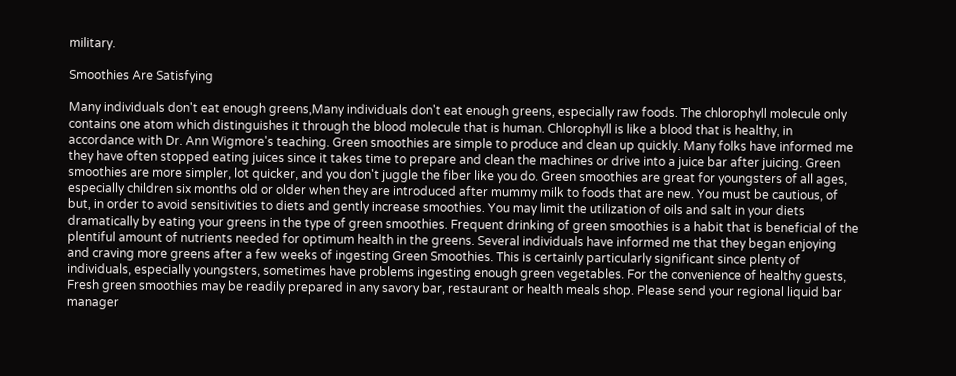military.

Smoothies Are Satisfying

Many individuals don't eat enough greens,Many individuals don't eat enough greens, especially raw foods. The chlorophyll molecule only contains one atom which distinguishes it through the blood molecule that is human. Chlorophyll is like a blood that is healthy, in accordance with Dr. Ann Wigmore's teaching. Green smoothies are simple to produce and clean up quickly. Many folks have informed me they have often stopped eating juices since it takes time to prepare and clean the machines or drive into a juice bar after juicing. Green smoothies are more simpler, lot quicker, and you don't juggle the fiber like you do. Green smoothies are great for youngsters of all ages, especially children six months old or older when they are introduced after mummy milk to foods that are new. You must be cautious, of but, in order to avoid sensitivities to diets and gently increase smoothies. You may limit the utilization of oils and salt in your diets dramatically by eating your greens in the type of green smoothies. Frequent drinking of green smoothies is a habit that is beneficial of the plentiful amount of nutrients needed for optimum health in the greens. Several individuals have informed me that they began enjoying and craving more greens after a few weeks of ingesting Green Smoothies. This is certainly particularly significant since plenty of individuals, especially youngsters, sometimes have problems ingesting enough green vegetables. For the convenience of healthy guests, Fresh green smoothies may be readily prepared in any savory bar, restaurant or health meals shop. Please send your regional liquid bar manager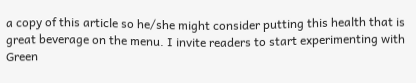a copy of this article so he/she might consider putting this health that is great beverage on the menu. I invite readers to start experimenting with Green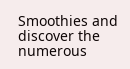Smoothies and discover the numerous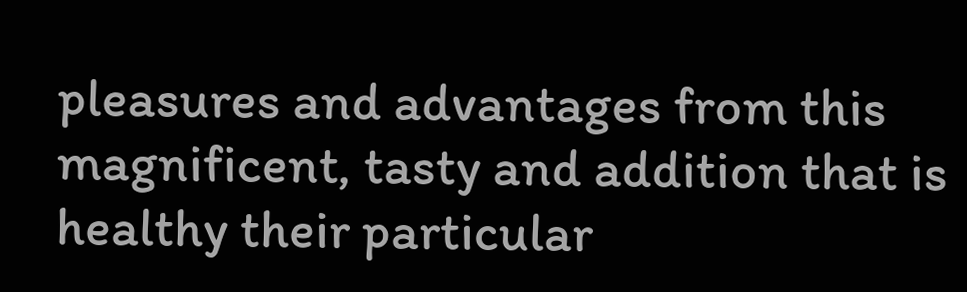pleasures and advantages from this magnificent, tasty and addition that is healthy their particular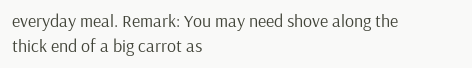everyday meal. Remark: You may need shove along the thick end of a big carrot as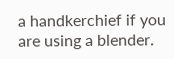a handkerchief if you are using a blender.